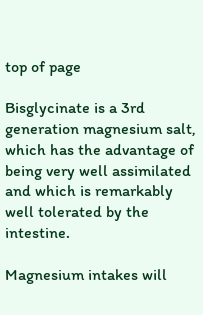top of page

Bisglycinate is a 3rd generation magnesium salt, which has the advantage of being very well assimilated and which is remarkably well tolerated by the intestine.

Magnesium intakes will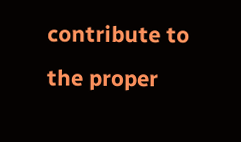contribute to the proper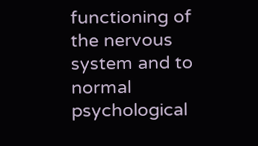functioning of the nervous system and to normal psychological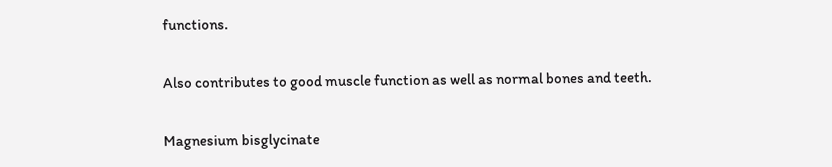functions.

Also contributes to good muscle function as well as normal bones and teeth.

Magnesium bisglycinate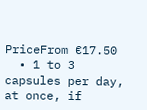PriceFrom €17.50
  • 1 to 3 capsules per day, at once, if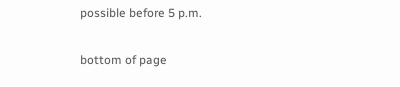possible before 5 p.m.

bottom of page